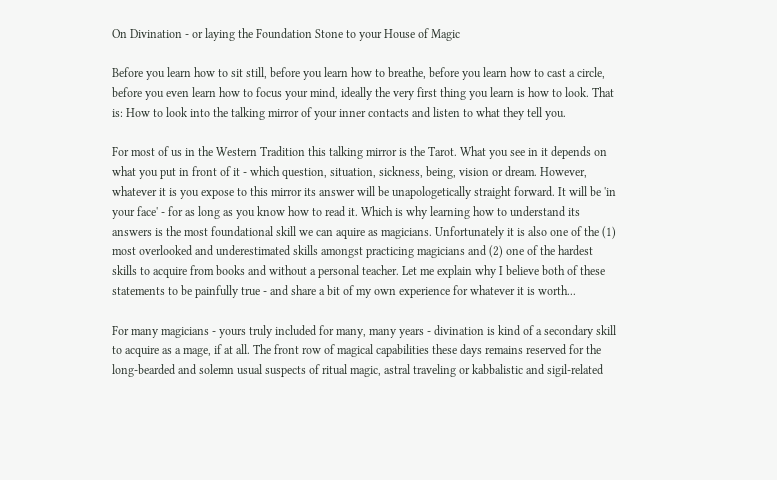On Divination - or laying the Foundation Stone to your House of Magic

Before you learn how to sit still, before you learn how to breathe, before you learn how to cast a circle, before you even learn how to focus your mind, ideally the very first thing you learn is how to look. That is: How to look into the talking mirror of your inner contacts and listen to what they tell you.

For most of us in the Western Tradition this talking mirror is the Tarot. What you see in it depends on what you put in front of it - which question, situation, sickness, being, vision or dream. However, whatever it is you expose to this mirror its answer will be unapologetically straight forward. It will be 'in your face' - for as long as you know how to read it. Which is why learning how to understand its answers is the most foundational skill we can aquire as magicians. Unfortunately it is also one of the (1) most overlooked and underestimated skills amongst practicing magicians and (2) one of the hardest skills to acquire from books and without a personal teacher. Let me explain why I believe both of these statements to be painfully true - and share a bit of my own experience for whatever it is worth...

For many magicians - yours truly included for many, many years - divination is kind of a secondary skill to acquire as a mage, if at all. The front row of magical capabilities these days remains reserved for the long-bearded and solemn usual suspects of ritual magic, astral traveling or kabbalistic and sigil-related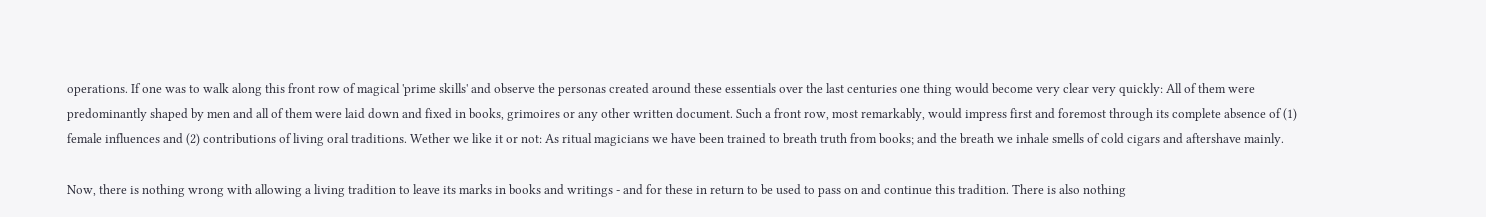operations. If one was to walk along this front row of magical 'prime skills' and observe the personas created around these essentials over the last centuries one thing would become very clear very quickly: All of them were predominantly shaped by men and all of them were laid down and fixed in books, grimoires or any other written document. Such a front row, most remarkably, would impress first and foremost through its complete absence of (1) female influences and (2) contributions of living oral traditions. Wether we like it or not: As ritual magicians we have been trained to breath truth from books; and the breath we inhale smells of cold cigars and aftershave mainly.

Now, there is nothing wrong with allowing a living tradition to leave its marks in books and writings - and for these in return to be used to pass on and continue this tradition. There is also nothing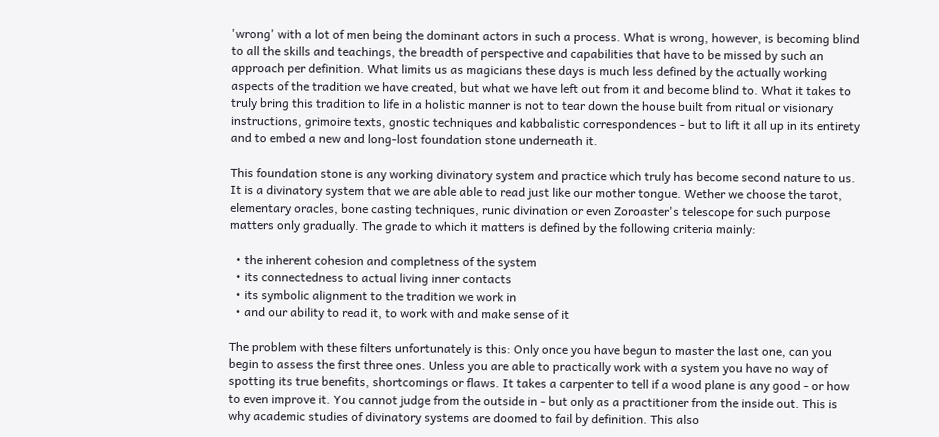'wrong' with a lot of men being the dominant actors in such a process. What is wrong, however, is becoming blind to all the skills and teachings, the breadth of perspective and capabilities that have to be missed by such an approach per definition. What limits us as magicians these days is much less defined by the actually working aspects of the tradition we have created, but what we have left out from it and become blind to. What it takes to truly bring this tradition to life in a holistic manner is not to tear down the house built from ritual or visionary instructions, grimoire texts, gnostic techniques and kabbalistic correspondences - but to lift it all up in its entirety and to embed a new and long-lost foundation stone underneath it.

This foundation stone is any working divinatory system and practice which truly has become second nature to us. It is a divinatory system that we are able able to read just like our mother tongue. Wether we choose the tarot, elementary oracles, bone casting techniques, runic divination or even Zoroaster's telescope for such purpose matters only gradually. The grade to which it matters is defined by the following criteria mainly:

  • the inherent cohesion and completness of the system
  • its connectedness to actual living inner contacts
  • its symbolic alignment to the tradition we work in
  • and our ability to read it, to work with and make sense of it

The problem with these filters unfortunately is this: Only once you have begun to master the last one, can you begin to assess the first three ones. Unless you are able to practically work with a system you have no way of spotting its true benefits, shortcomings or flaws. It takes a carpenter to tell if a wood plane is any good - or how to even improve it. You cannot judge from the outside in - but only as a practitioner from the inside out. This is why academic studies of divinatory systems are doomed to fail by definition. This also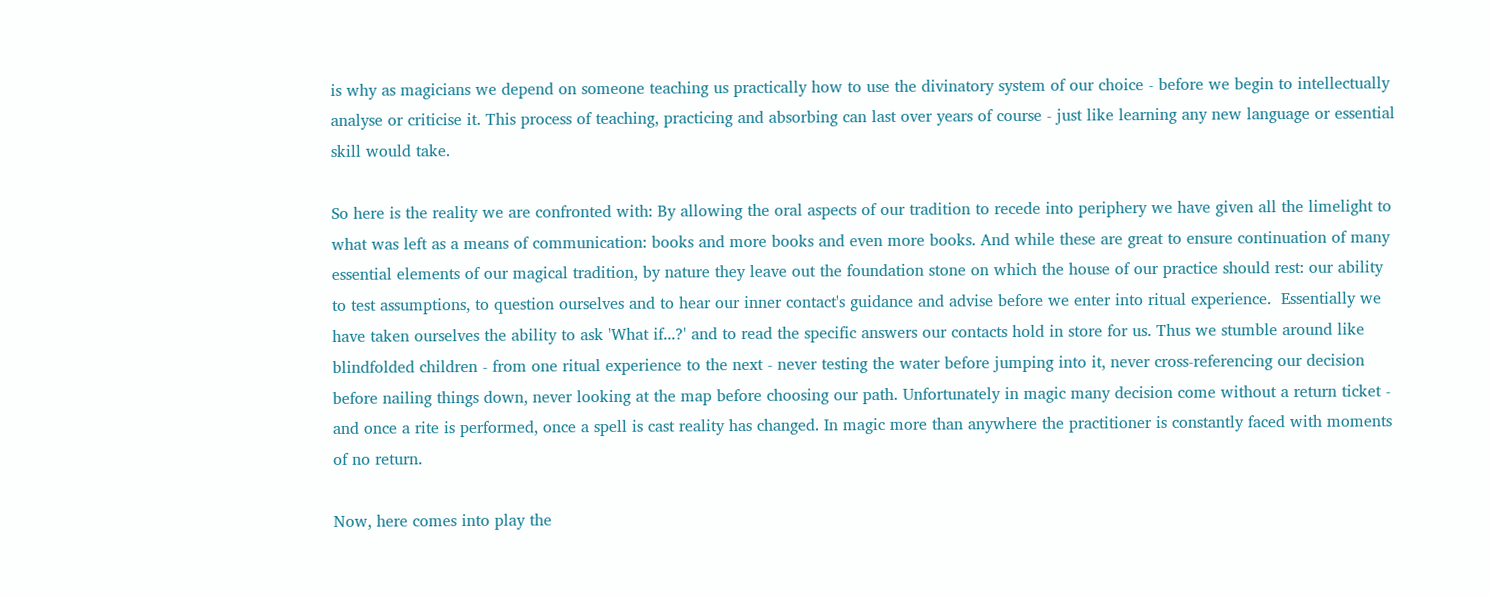is why as magicians we depend on someone teaching us practically how to use the divinatory system of our choice - before we begin to intellectually analyse or criticise it. This process of teaching, practicing and absorbing can last over years of course - just like learning any new language or essential skill would take.

So here is the reality we are confronted with: By allowing the oral aspects of our tradition to recede into periphery we have given all the limelight to what was left as a means of communication: books and more books and even more books. And while these are great to ensure continuation of many essential elements of our magical tradition, by nature they leave out the foundation stone on which the house of our practice should rest: our ability to test assumptions, to question ourselves and to hear our inner contact's guidance and advise before we enter into ritual experience.  Essentially we have taken ourselves the ability to ask 'What if...?' and to read the specific answers our contacts hold in store for us. Thus we stumble around like blindfolded children - from one ritual experience to the next - never testing the water before jumping into it, never cross-referencing our decision before nailing things down, never looking at the map before choosing our path. Unfortunately in magic many decision come without a return ticket - and once a rite is performed, once a spell is cast reality has changed. In magic more than anywhere the practitioner is constantly faced with moments of no return.

Now, here comes into play the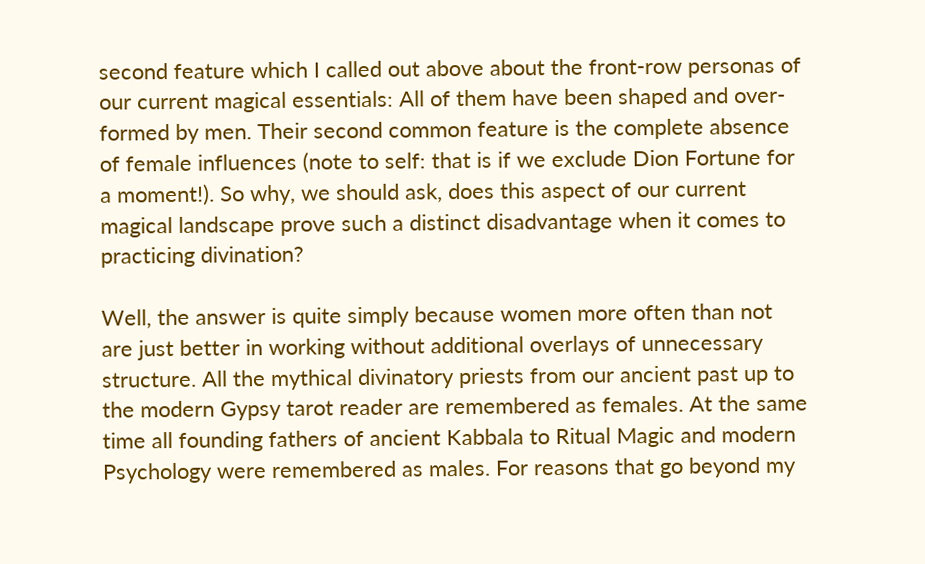second feature which I called out above about the front-row personas of our current magical essentials: All of them have been shaped and over-formed by men. Their second common feature is the complete absence of female influences (note to self: that is if we exclude Dion Fortune for a moment!). So why, we should ask, does this aspect of our current magical landscape prove such a distinct disadvantage when it comes to practicing divination?

Well, the answer is quite simply because women more often than not are just better in working without additional overlays of unnecessary structure. All the mythical divinatory priests from our ancient past up to the modern Gypsy tarot reader are remembered as females. At the same time all founding fathers of ancient Kabbala to Ritual Magic and modern Psychology were remembered as males. For reasons that go beyond my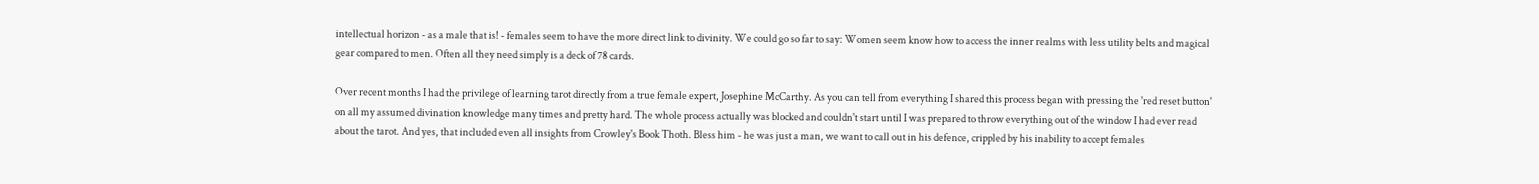intellectual horizon - as a male that is! - females seem to have the more direct link to divinity. We could go so far to say: Women seem know how to access the inner realms with less utility belts and magical gear compared to men. Often all they need simply is a deck of 78 cards.

Over recent months I had the privilege of learning tarot directly from a true female expert, Josephine McCarthy. As you can tell from everything I shared this process began with pressing the 'red reset button' on all my assumed divination knowledge many times and pretty hard. The whole process actually was blocked and couldn't start until I was prepared to throw everything out of the window I had ever read about the tarot. And yes, that included even all insights from Crowley's Book Thoth. Bless him - he was just a man, we want to call out in his defence, crippled by his inability to accept females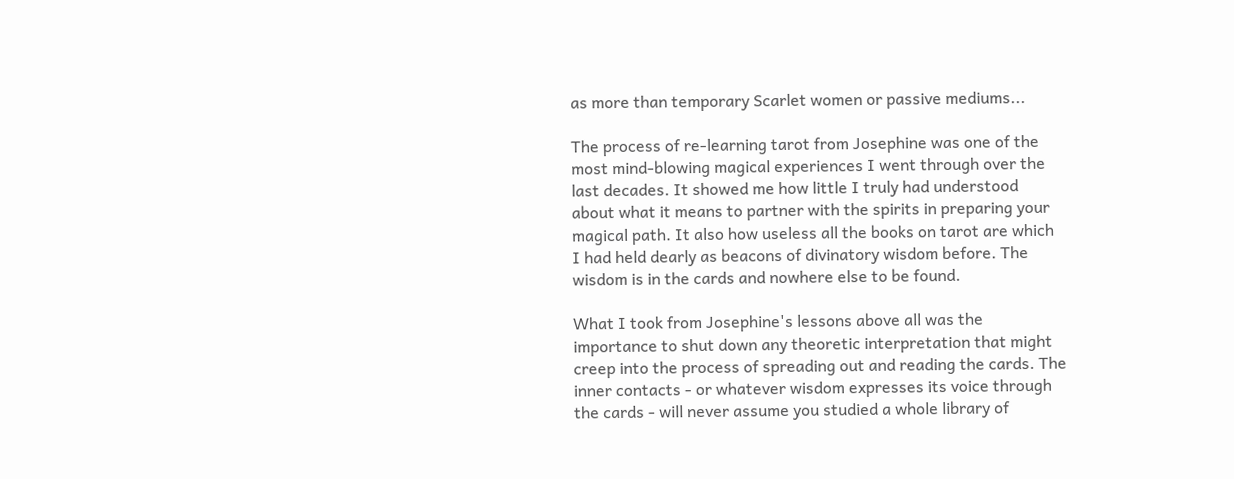as more than temporary Scarlet women or passive mediums...

The process of re-learning tarot from Josephine was one of the most mind-blowing magical experiences I went through over the last decades. It showed me how little I truly had understood about what it means to partner with the spirits in preparing your magical path. It also how useless all the books on tarot are which I had held dearly as beacons of divinatory wisdom before. The wisdom is in the cards and nowhere else to be found.

What I took from Josephine's lessons above all was the importance to shut down any theoretic interpretation that might creep into the process of spreading out and reading the cards. The inner contacts - or whatever wisdom expresses its voice through the cards - will never assume you studied a whole library of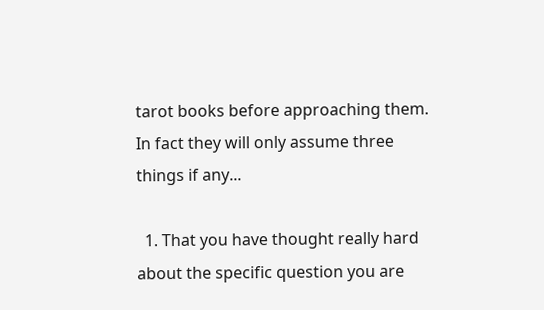tarot books before approaching them. In fact they will only assume three things if any...

  1. That you have thought really hard about the specific question you are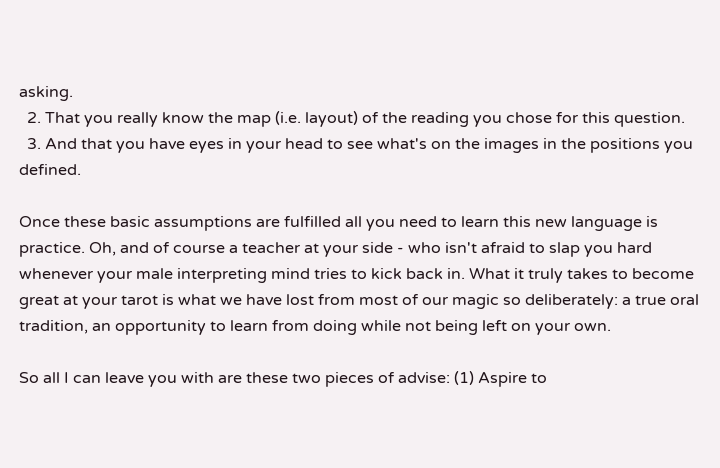asking.
  2. That you really know the map (i.e. layout) of the reading you chose for this question.
  3. And that you have eyes in your head to see what's on the images in the positions you defined.

Once these basic assumptions are fulfilled all you need to learn this new language is practice. Oh, and of course a teacher at your side - who isn't afraid to slap you hard whenever your male interpreting mind tries to kick back in. What it truly takes to become great at your tarot is what we have lost from most of our magic so deliberately: a true oral tradition, an opportunity to learn from doing while not being left on your own.

So all I can leave you with are these two pieces of advise: (1) Aspire to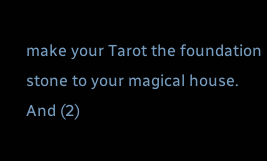make your Tarot the foundation stone to your magical house. And (2)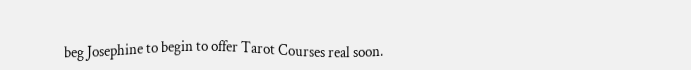beg Josephine to begin to offer Tarot Courses real soon.